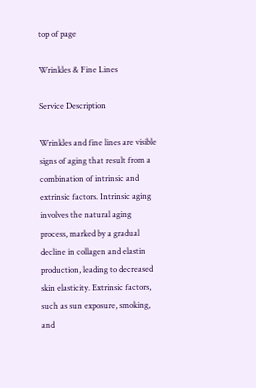top of page

Wrinkles & Fine Lines

Service Description

Wrinkles and fine lines are visible signs of aging that result from a combination of intrinsic and extrinsic factors. Intrinsic aging involves the natural aging process, marked by a gradual decline in collagen and elastin production, leading to decreased skin elasticity. Extrinsic factors, such as sun exposure, smoking, and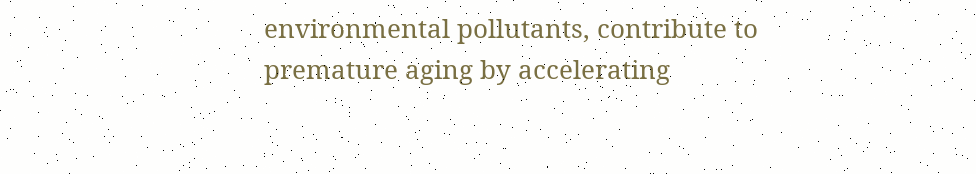environmental pollutants, contribute to premature aging by accelerating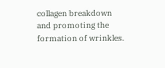collagen breakdown and promoting the formation of wrinkles.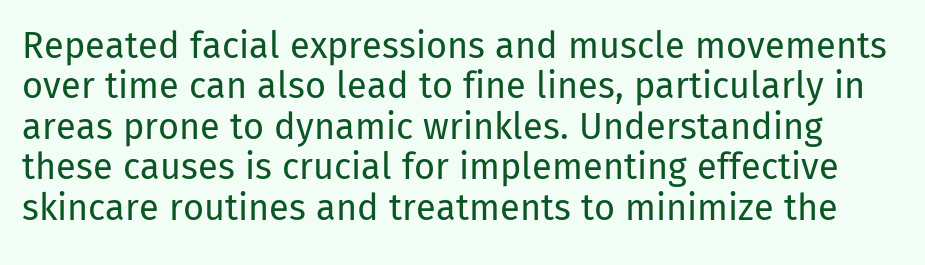Repeated facial expressions and muscle movements over time can also lead to fine lines, particularly in areas prone to dynamic wrinkles. Understanding these causes is crucial for implementing effective skincare routines and treatments to minimize the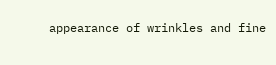appearance of wrinkles and fine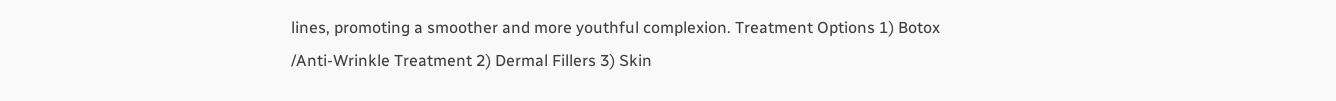lines, promoting a smoother and more youthful complexion. Treatment Options 1) Botox /Anti-Wrinkle Treatment 2) Dermal Fillers 3) Skin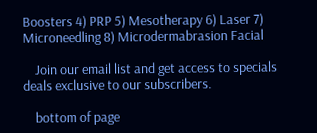Boosters 4) PRP 5) Mesotherapy 6) Laser 7) Microneedling 8) Microdermabrasion Facial

    Join our email list and get access to specials deals exclusive to our subscribers.

    bottom of page